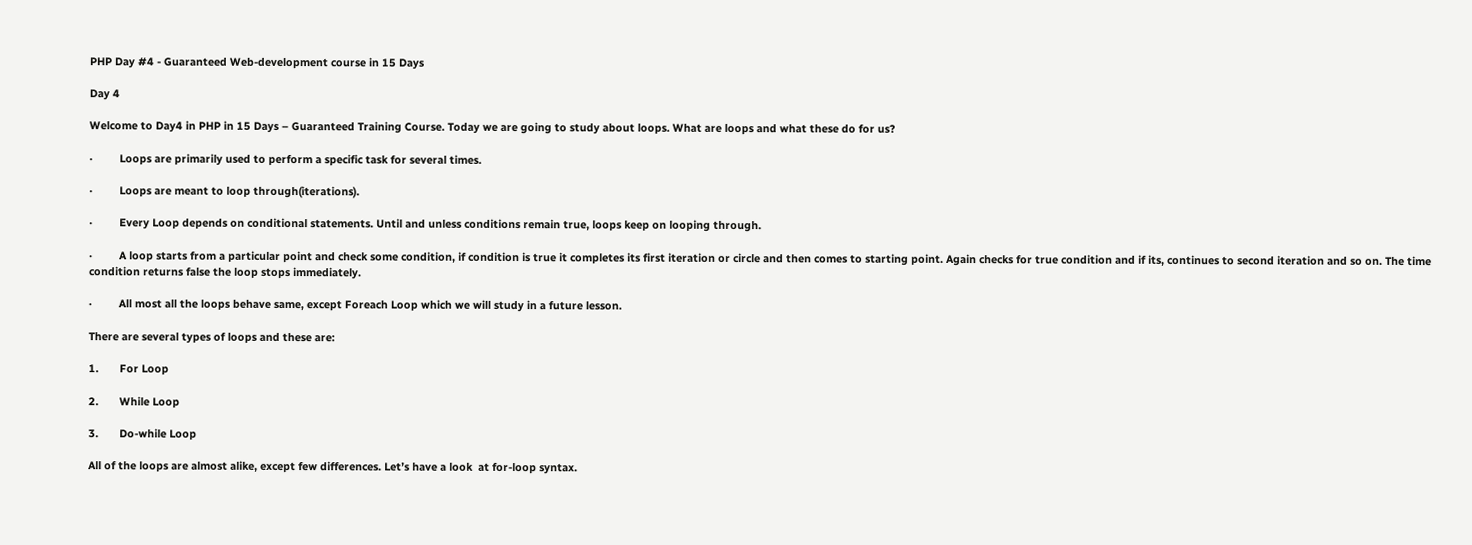PHP Day #4 - Guaranteed Web-development course in 15 Days

Day 4

Welcome to Day4 in PHP in 15 Days – Guaranteed Training Course. Today we are going to study about loops. What are loops and what these do for us?

·         Loops are primarily used to perform a specific task for several times.

·         Loops are meant to loop through(iterations).

·         Every Loop depends on conditional statements. Until and unless conditions remain true, loops keep on looping through.

·         A loop starts from a particular point and check some condition, if condition is true it completes its first iteration or circle and then comes to starting point. Again checks for true condition and if its, continues to second iteration and so on. The time condition returns false the loop stops immediately.

·         All most all the loops behave same, except Foreach Loop which we will study in a future lesson.

There are several types of loops and these are:

1.       For Loop

2.       While Loop

3.       Do-while Loop

All of the loops are almost alike, except few differences. Let’s have a look  at for-loop syntax.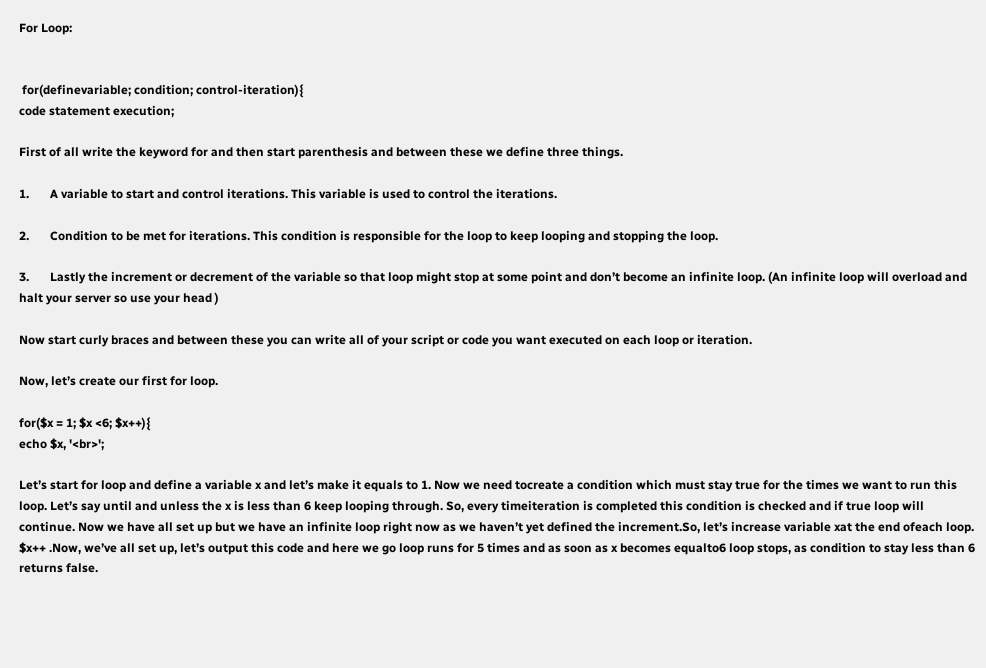For Loop:


 for(definevariable; condition; control-iteration){
code statement execution;

First of all write the keyword for and then start parenthesis and between these we define three things.

1.       A variable to start and control iterations. This variable is used to control the iterations.

2.       Condition to be met for iterations. This condition is responsible for the loop to keep looping and stopping the loop.

3.       Lastly the increment or decrement of the variable so that loop might stop at some point and don’t become an infinite loop. (An infinite loop will overload and halt your server so use your head )

Now start curly braces and between these you can write all of your script or code you want executed on each loop or iteration.

Now, let’s create our first for loop.

for($x = 1; $x <6; $x++){
echo $x, '<br>';

Let’s start for loop and define a variable x and let’s make it equals to 1. Now we need tocreate a condition which must stay true for the times we want to run this loop. Let’s say until and unless the x is less than 6 keep looping through. So, every timeiteration is completed this condition is checked and if true loop will continue. Now we have all set up but we have an infinite loop right now as we haven’t yet defined the increment.So, let’s increase variable xat the end ofeach loop. $x++ .Now, we’ve all set up, let’s output this code and here we go loop runs for 5 times and as soon as x becomes equalto6 loop stops, as condition to stay less than 6 returns false.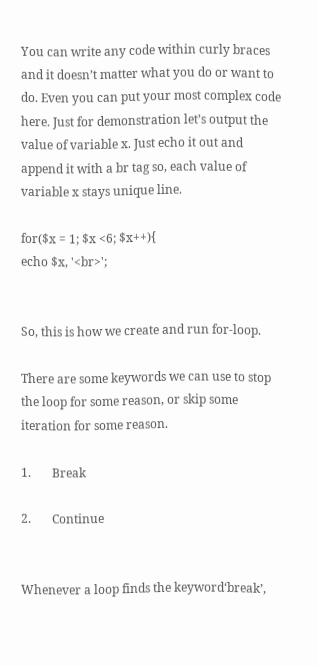You can write any code within curly braces and it doesn’t matter what you do or want to do. Even you can put your most complex code here. Just for demonstration let’s output the value of variable x. Just echo it out and append it with a br tag so, each value of variable x stays unique line.

for($x = 1; $x <6; $x++){
echo $x, '<br>';


So, this is how we create and run for-loop.

There are some keywords we can use to stop the loop for some reason, or skip some iteration for some reason.

1.       Break

2.       Continue


Whenever a loop finds the keyword‘break’,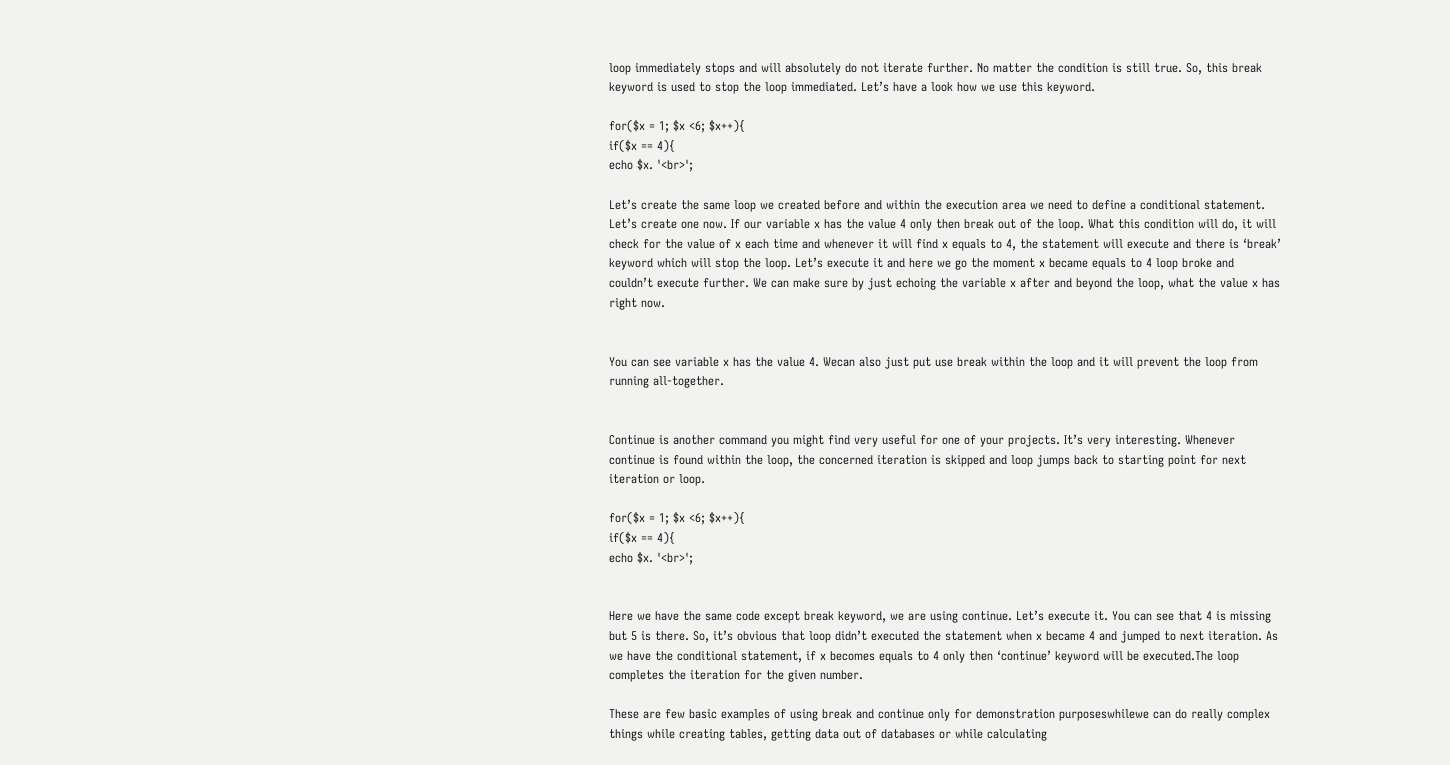loop immediately stops and will absolutely do not iterate further. No matter the condition is still true. So, this break keyword is used to stop the loop immediated. Let’s have a look how we use this keyword.

for($x = 1; $x <6; $x++){
if($x == 4){
echo $x. '<br>';

Let’s create the same loop we created before and within the execution area we need to define a conditional statement. Let’s create one now. If our variable x has the value 4 only then break out of the loop. What this condition will do, it will check for the value of x each time and whenever it will find x equals to 4, the statement will execute and there is ‘break’ keyword which will stop the loop. Let’s execute it and here we go the moment x became equals to 4 loop broke and couldn’t execute further. We can make sure by just echoing the variable x after and beyond the loop, what the value x has right now.


You can see variable x has the value 4. Wecan also just put use break within the loop and it will prevent the loop from running all-together.


Continue is another command you might find very useful for one of your projects. It’s very interesting. Whenever continue is found within the loop, the concerned iteration is skipped and loop jumps back to starting point for next iteration or loop.

for($x = 1; $x <6; $x++){
if($x == 4){
echo $x. '<br>';


Here we have the same code except break keyword, we are using continue. Let’s execute it. You can see that 4 is missing but 5 is there. So, it’s obvious that loop didn’t executed the statement when x became 4 and jumped to next iteration. As we have the conditional statement, if x becomes equals to 4 only then ‘continue’ keyword will be executed.The loop completes the iteration for the given number.

These are few basic examples of using break and continue only for demonstration purposeswhilewe can do really complex things while creating tables, getting data out of databases or while calculating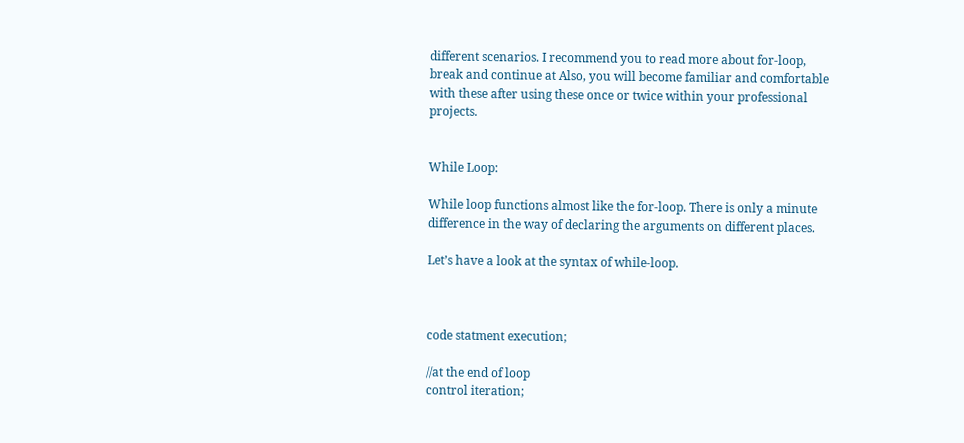different scenarios. I recommend you to read more about for-loop, break and continue at Also, you will become familiar and comfortable with these after using these once or twice within your professional projects.


While Loop:

While loop functions almost like the for-loop. There is only a minute difference in the way of declaring the arguments on different places.

Let’s have a look at the syntax of while-loop.



code statment execution;

//at the end of loop
control iteration;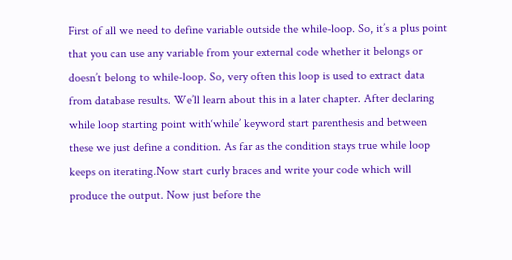First of all we need to define variable outside the while-loop. So, it’s a plus point that you can use any variable from your external code whether it belongs or doesn’t belong to while-loop. So, very often this loop is used to extract data from database results. We’ll learn about this in a later chapter. After declaring while loop starting point with‘while’ keyword start parenthesis and between these we just define a condition. As far as the condition stays true while loop keeps on iterating.Now start curly braces and write your code which will produce the output. Now just before the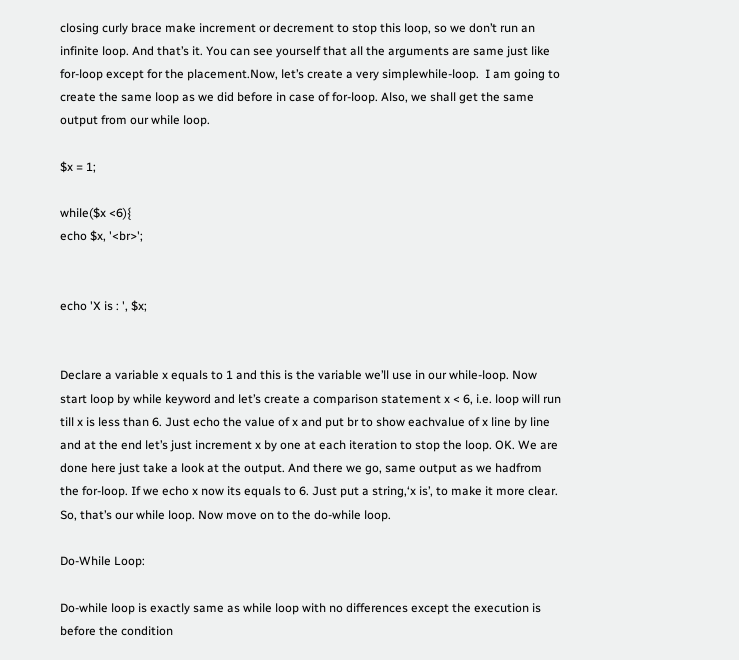closing curly brace make increment or decrement to stop this loop, so we don’t run an infinite loop. And that’s it. You can see yourself that all the arguments are same just like for-loop except for the placement.Now, let’s create a very simplewhile-loop.  I am going to create the same loop as we did before in case of for-loop. Also, we shall get the same output from our while loop.

$x = 1;

while($x <6){
echo $x, '<br>';


echo 'X is : ', $x;


Declare a variable x equals to 1 and this is the variable we’ll use in our while-loop. Now start loop by while keyword and let’s create a comparison statement x < 6, i.e. loop will run till x is less than 6. Just echo the value of x and put br to show eachvalue of x line by line and at the end let’s just increment x by one at each iteration to stop the loop. OK. We are done here just take a look at the output. And there we go, same output as we hadfrom the for-loop. If we echo x now its equals to 6. Just put a string,‘x is’, to make it more clear. So, that’s our while loop. Now move on to the do-while loop.

Do-While Loop:

Do-while loop is exactly same as while loop with no differences except the execution is before the condition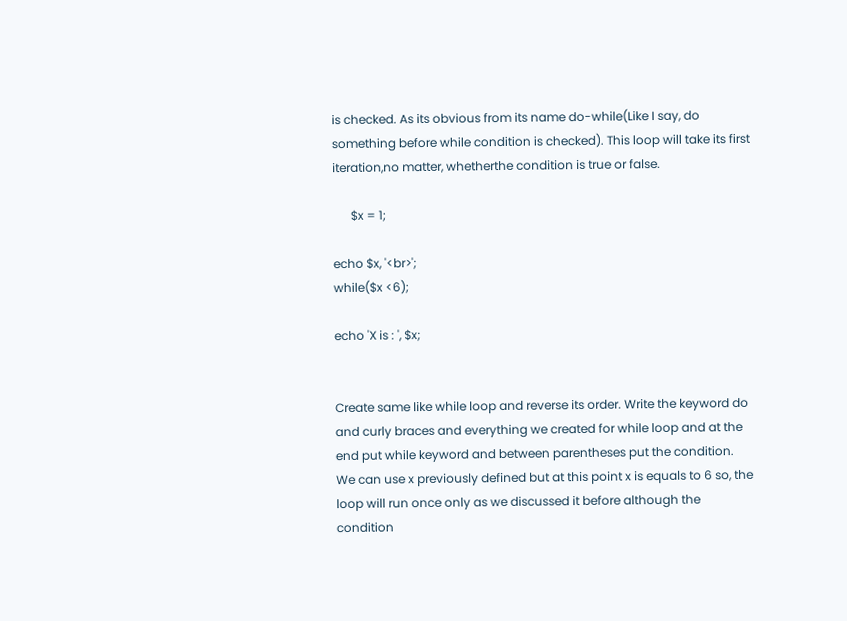is checked. As its obvious from its name do-while(Like I say, do something before while condition is checked). This loop will take its first iteration,no matter, whetherthe condition is true or false.

      $x = 1;

echo $x, '<br>';
while($x <6);

echo 'X is : ', $x;


Create same like while loop and reverse its order. Write the keyword do and curly braces and everything we created for while loop and at the end put while keyword and between parentheses put the condition.  We can use x previously defined but at this point x is equals to 6 so, the loop will run once only as we discussed it before although the condition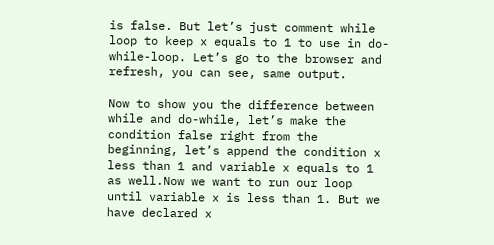is false. But let’s just comment while loop to keep x equals to 1 to use in do-while-loop. Let’s go to the browser and refresh, you can see, same output.

Now to show you the difference between while and do-while, let’s make the condition false right from the beginning, let’s append the condition x less than 1 and variable x equals to 1 as well.Now we want to run our loop until variable x is less than 1. But we have declared x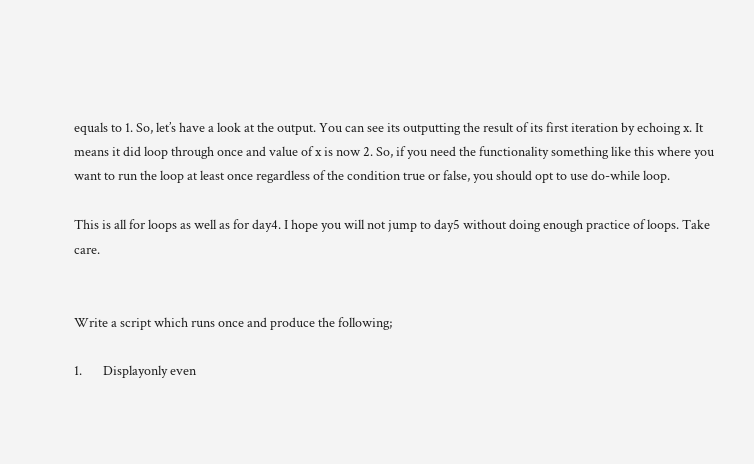equals to 1. So, let’s have a look at the output. You can see its outputting the result of its first iteration by echoing x. It means it did loop through once and value of x is now 2. So, if you need the functionality something like this where you want to run the loop at least once regardless of the condition true or false, you should opt to use do-while loop.

This is all for loops as well as for day4. I hope you will not jump to day5 without doing enough practice of loops. Take care.


Write a script which runs once and produce the following;

1.       Displayonly even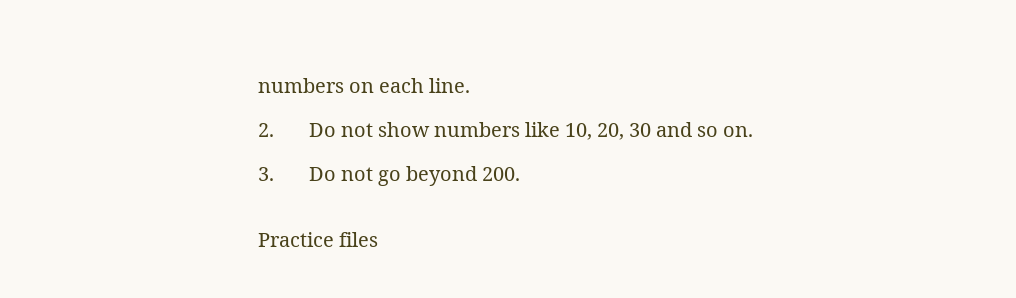numbers on each line.

2.       Do not show numbers like 10, 20, 30 and so on.

3.       Do not go beyond 200.


Practice files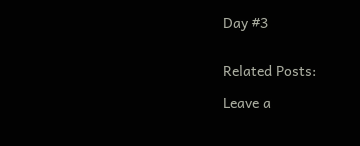Day #3


Related Posts:

Leave a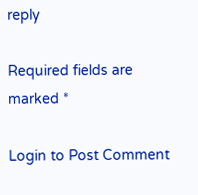reply

Required fields are marked *

Login to Post Comment